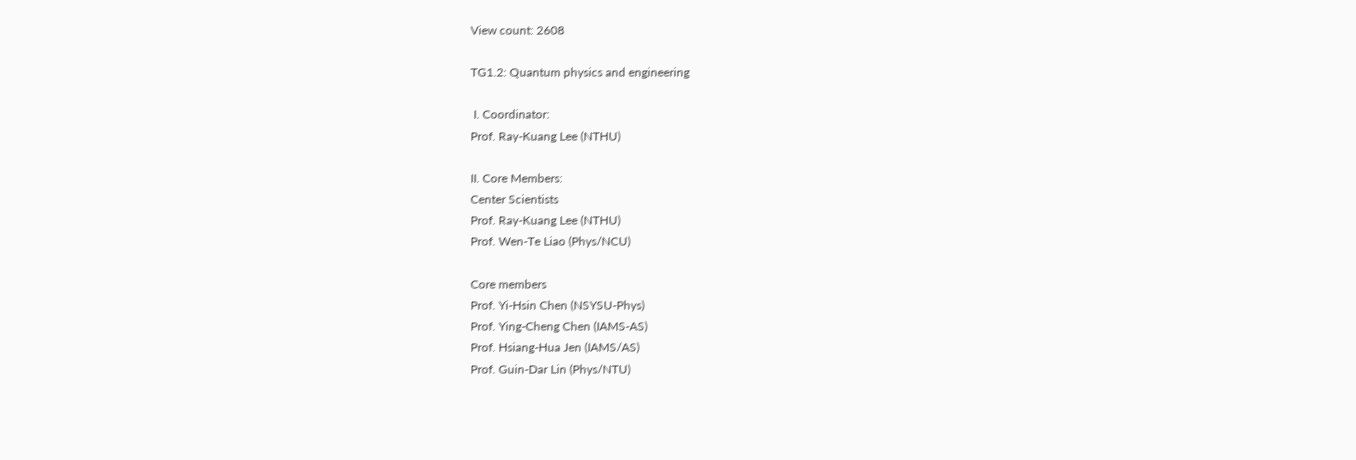View count: 2608

TG1.2: Quantum physics and engineering

 I. Coordinator:
Prof. Ray-Kuang Lee (NTHU)

II. Core Members:
Center Scientists
Prof. Ray-Kuang Lee (NTHU)
Prof. Wen-Te Liao (Phys/NCU)

Core members
Prof. Yi-Hsin Chen (NSYSU-Phys)
Prof. Ying-Cheng Chen (IAMS-AS)
Prof. Hsiang-Hua Jen (IAMS/AS)
Prof. Guin-Dar Lin (Phys/NTU)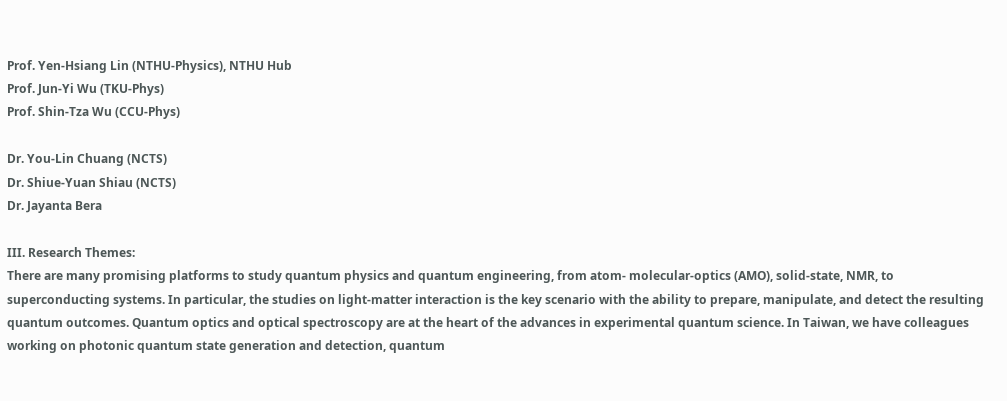Prof. Yen-Hsiang Lin (NTHU-Physics), NTHU Hub
Prof. Jun-Yi Wu (TKU-Phys)
Prof. Shin-Tza Wu (CCU-Phys)

Dr. You-Lin Chuang (NCTS)
Dr. Shiue-Yuan Shiau (NCTS)
Dr. Jayanta Bera

III. Research Themes:
There are many promising platforms to study quantum physics and quantum engineering, from atom- molecular-optics (AMO), solid-state, NMR, to superconducting systems. In particular, the studies on light-matter interaction is the key scenario with the ability to prepare, manipulate, and detect the resulting quantum outcomes. Quantum optics and optical spectroscopy are at the heart of the advances in experimental quantum science. In Taiwan, we have colleagues working on photonic quantum state generation and detection, quantum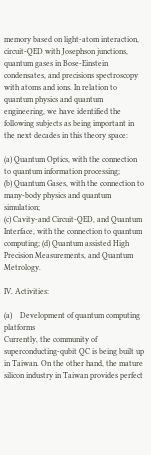memory based on light-atom interaction, circuit-QED with Josephson junctions, quantum gases in Bose-Einstein condensates, and precisions spectroscopy with atoms and ions. In relation to quantum physics and quantum engineering, we have identified the following subjects as being important in the next decades in this theory space:

(a) Quantum Optics, with the connection to quantum information processing;
(b) Quantum Gases, with the connection to many-body physics and quantum simulation;
(c) Cavity-and Circuit-QED, and Quantum Interface, with the connection to quantum computing; (d) Quantum assisted High Precision Measurements, and Quantum Metrology.

IV. Activities:

(a)    Development of quantum computing platforms
Currently, the community of superconducting-qubit QC is being built up in Taiwan. On the other hand, the mature silicon industry in Taiwan provides perfect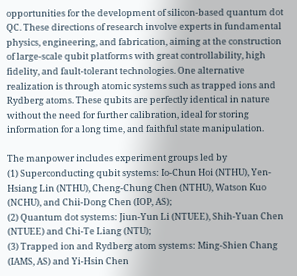opportunities for the development of silicon-based quantum dot QC. These directions of research involve experts in fundamental physics, engineering, and fabrication, aiming at the construction of large-scale qubit platforms with great controllability, high fidelity, and fault-tolerant technologies. One alternative realization is through atomic systems such as trapped ions and Rydberg atoms. These qubits are perfectly identical in nature without the need for further calibration, ideal for storing information for a long time, and faithful state manipulation.

The manpower includes experiment groups led by
(1) Superconducting qubit systems: Io-Chun Hoi (NTHU), Yen-Hsiang Lin (NTHU), Cheng-Chung Chen (NTHU), Watson Kuo (NCHU), and Chii-Dong Chen (IOP, AS);
(2) Quantum dot systems: Jiun-Yun Li (NTUEE), Shih-Yuan Chen (NTUEE) and Chi-Te Liang (NTU);
(3) Trapped ion and Rydberg atom systems: Ming-Shien Chang (IAMS, AS) and Yi-Hsin Chen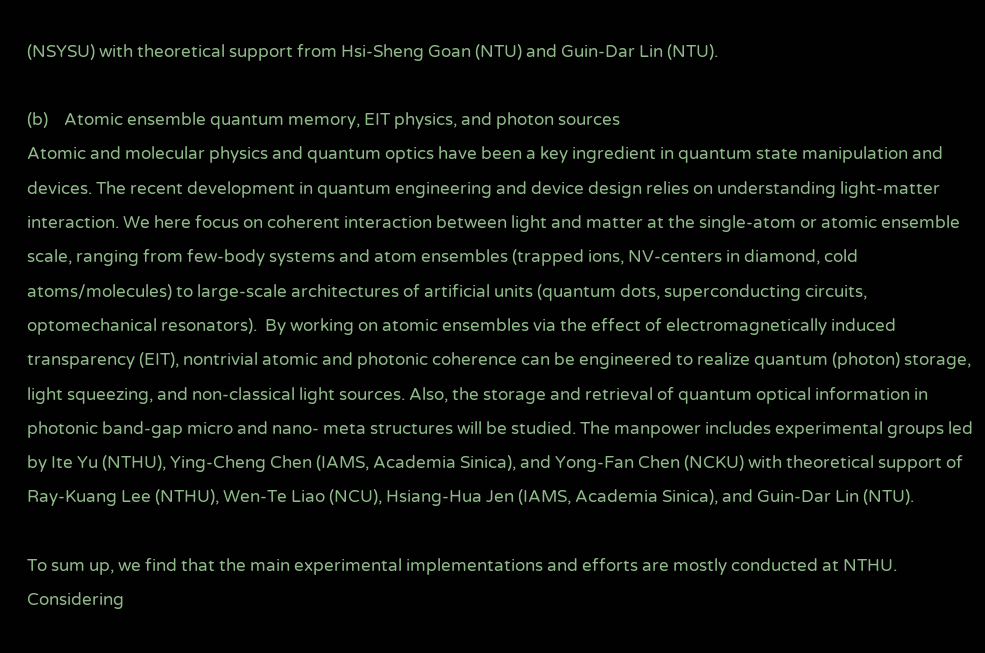(NSYSU) with theoretical support from Hsi-Sheng Goan (NTU) and Guin-Dar Lin (NTU).

(b)    Atomic ensemble quantum memory, EIT physics, and photon sources
Atomic and molecular physics and quantum optics have been a key ingredient in quantum state manipulation and devices. The recent development in quantum engineering and device design relies on understanding light-matter interaction. We here focus on coherent interaction between light and matter at the single-atom or atomic ensemble scale, ranging from few-body systems and atom ensembles (trapped ions, NV-centers in diamond, cold atoms/molecules) to large-scale architectures of artificial units (quantum dots, superconducting circuits, optomechanical resonators).  By working on atomic ensembles via the effect of electromagnetically induced transparency (EIT), nontrivial atomic and photonic coherence can be engineered to realize quantum (photon) storage, light squeezing, and non-classical light sources. Also, the storage and retrieval of quantum optical information in photonic band-gap micro and nano- meta structures will be studied. The manpower includes experimental groups led by Ite Yu (NTHU), Ying-Cheng Chen (IAMS, Academia Sinica), and Yong-Fan Chen (NCKU) with theoretical support of Ray-Kuang Lee (NTHU), Wen-Te Liao (NCU), Hsiang-Hua Jen (IAMS, Academia Sinica), and Guin-Dar Lin (NTU).

To sum up, we find that the main experimental implementations and efforts are mostly conducted at NTHU. Considering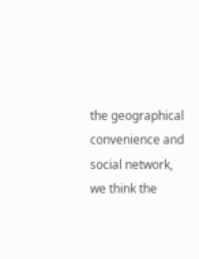the geographical convenience and social network, we think the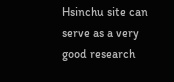Hsinchu site can serve as a very good research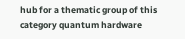hub for a thematic group of this category quantum hardware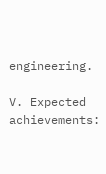engineering.

V. Expected achievements: